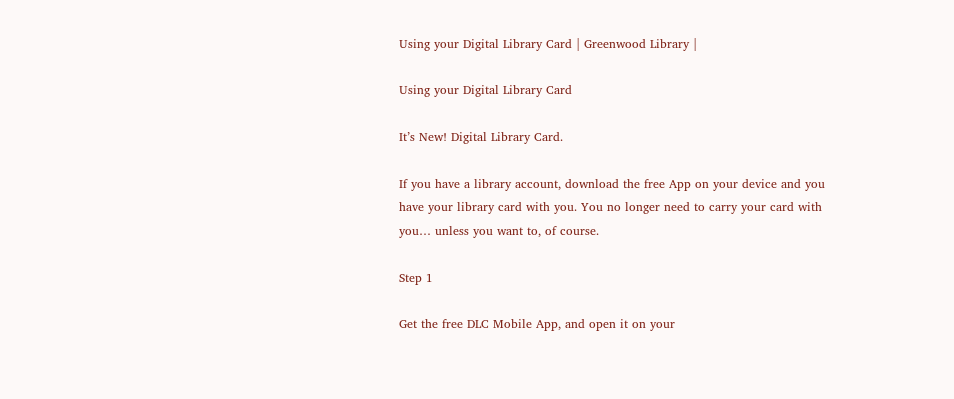Using your Digital Library Card | Greenwood Library |

Using your Digital Library Card

It’s New! Digital Library Card.

If you have a library account, download the free App on your device and you have your library card with you. You no longer need to carry your card with you… unless you want to, of course.

Step 1

Get the free DLC Mobile App, and open it on your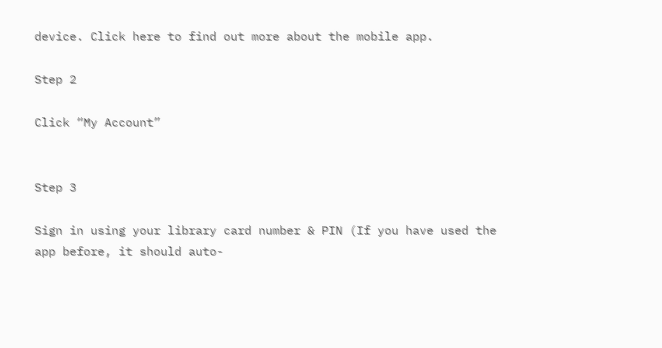device. Click here to find out more about the mobile app.

Step 2

Click “My Account”


Step 3

Sign in using your library card number & PIN (If you have used the app before, it should auto-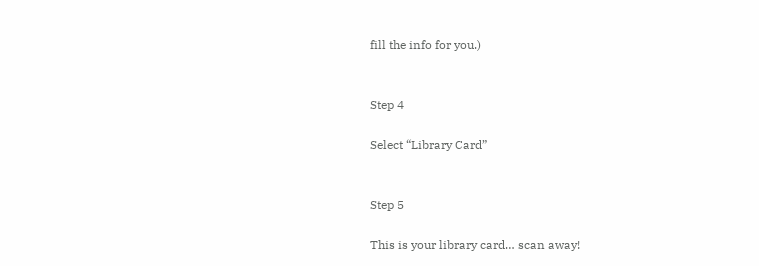fill the info for you.)


Step 4

Select “Library Card”


Step 5

This is your library card… scan away!